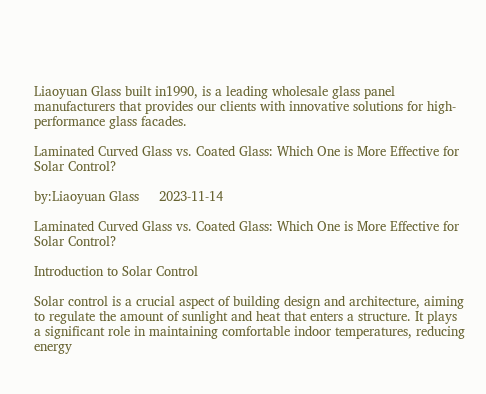Liaoyuan Glass built in1990, is a leading wholesale glass panel manufacturers that provides our clients with innovative solutions for high-performance glass facades.

Laminated Curved Glass vs. Coated Glass: Which One is More Effective for Solar Control?

by:Liaoyuan Glass     2023-11-14

Laminated Curved Glass vs. Coated Glass: Which One is More Effective for Solar Control?

Introduction to Solar Control

Solar control is a crucial aspect of building design and architecture, aiming to regulate the amount of sunlight and heat that enters a structure. It plays a significant role in maintaining comfortable indoor temperatures, reducing energy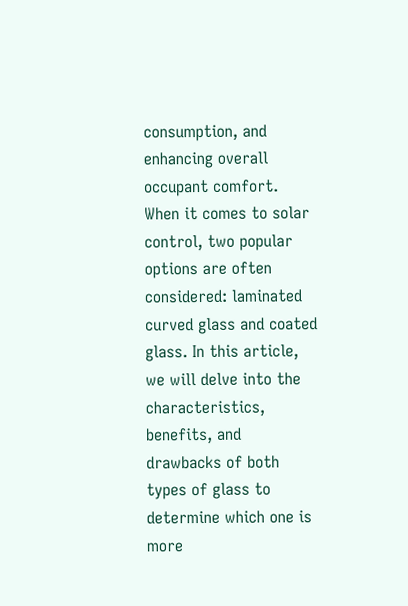consumption, and enhancing overall occupant comfort. When it comes to solar control, two popular options are often considered: laminated curved glass and coated glass. In this article, we will delve into the characteristics, benefits, and drawbacks of both types of glass to determine which one is more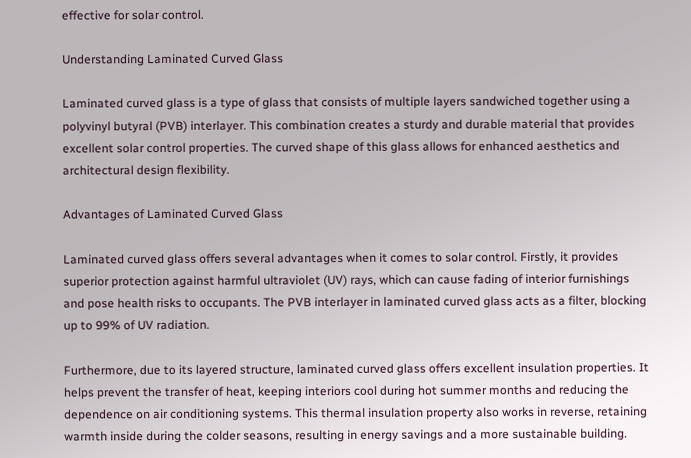effective for solar control.

Understanding Laminated Curved Glass

Laminated curved glass is a type of glass that consists of multiple layers sandwiched together using a polyvinyl butyral (PVB) interlayer. This combination creates a sturdy and durable material that provides excellent solar control properties. The curved shape of this glass allows for enhanced aesthetics and architectural design flexibility.

Advantages of Laminated Curved Glass

Laminated curved glass offers several advantages when it comes to solar control. Firstly, it provides superior protection against harmful ultraviolet (UV) rays, which can cause fading of interior furnishings and pose health risks to occupants. The PVB interlayer in laminated curved glass acts as a filter, blocking up to 99% of UV radiation.

Furthermore, due to its layered structure, laminated curved glass offers excellent insulation properties. It helps prevent the transfer of heat, keeping interiors cool during hot summer months and reducing the dependence on air conditioning systems. This thermal insulation property also works in reverse, retaining warmth inside during the colder seasons, resulting in energy savings and a more sustainable building.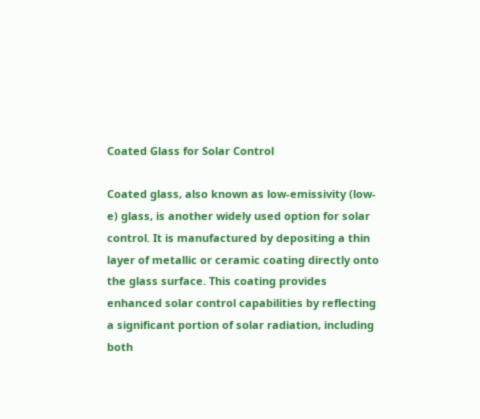Coated Glass for Solar Control

Coated glass, also known as low-emissivity (low-e) glass, is another widely used option for solar control. It is manufactured by depositing a thin layer of metallic or ceramic coating directly onto the glass surface. This coating provides enhanced solar control capabilities by reflecting a significant portion of solar radiation, including both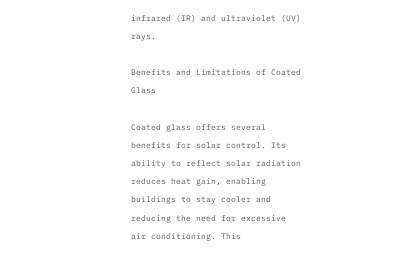infrared (IR) and ultraviolet (UV) rays.

Benefits and Limitations of Coated Glass

Coated glass offers several benefits for solar control. Its ability to reflect solar radiation reduces heat gain, enabling buildings to stay cooler and reducing the need for excessive air conditioning. This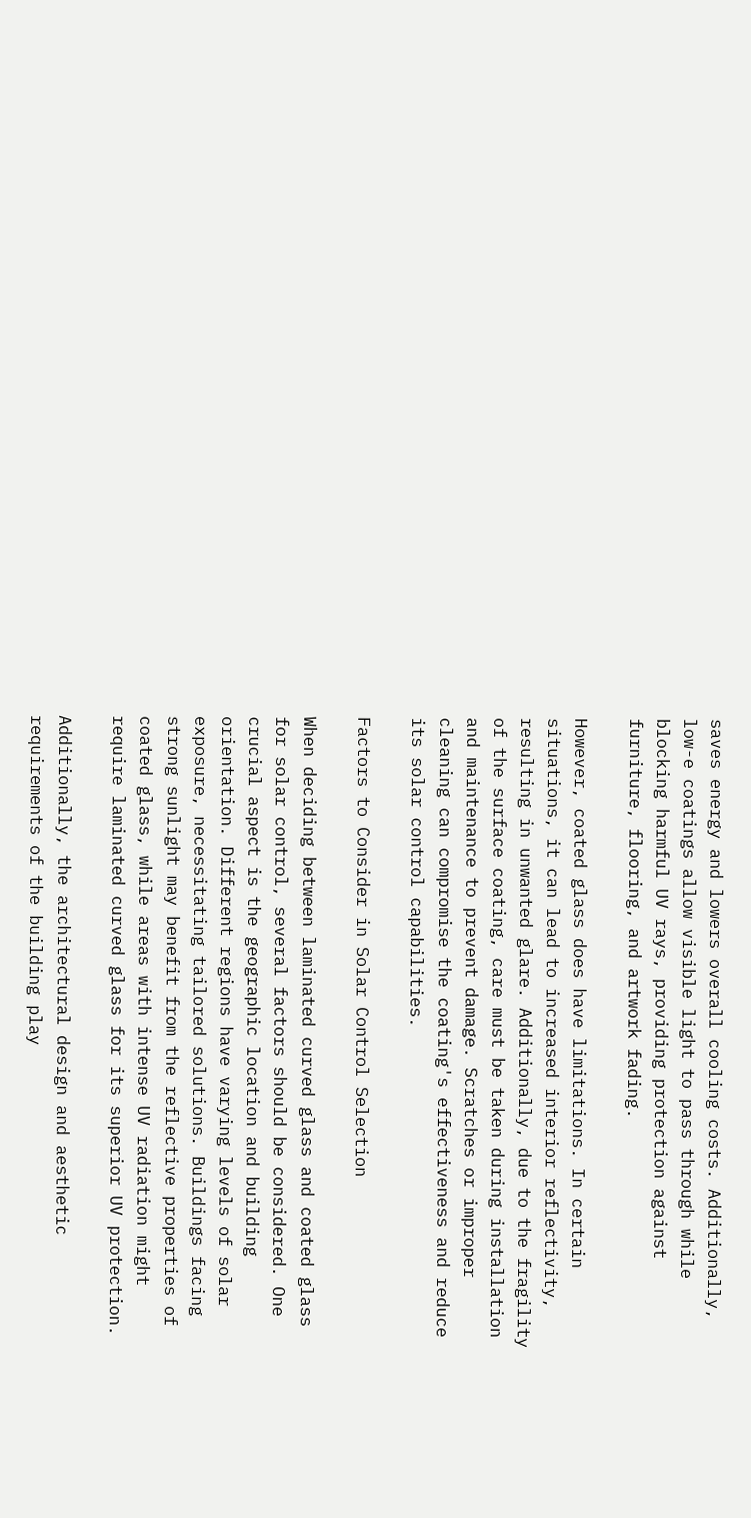saves energy and lowers overall cooling costs. Additionally, low-e coatings allow visible light to pass through while blocking harmful UV rays, providing protection against furniture, flooring, and artwork fading.

However, coated glass does have limitations. In certain situations, it can lead to increased interior reflectivity, resulting in unwanted glare. Additionally, due to the fragility of the surface coating, care must be taken during installation and maintenance to prevent damage. Scratches or improper cleaning can compromise the coating's effectiveness and reduce its solar control capabilities.

Factors to Consider in Solar Control Selection

When deciding between laminated curved glass and coated glass for solar control, several factors should be considered. One crucial aspect is the geographic location and building orientation. Different regions have varying levels of solar exposure, necessitating tailored solutions. Buildings facing strong sunlight may benefit from the reflective properties of coated glass, while areas with intense UV radiation might require laminated curved glass for its superior UV protection.

Additionally, the architectural design and aesthetic requirements of the building play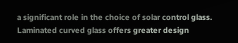a significant role in the choice of solar control glass. Laminated curved glass offers greater design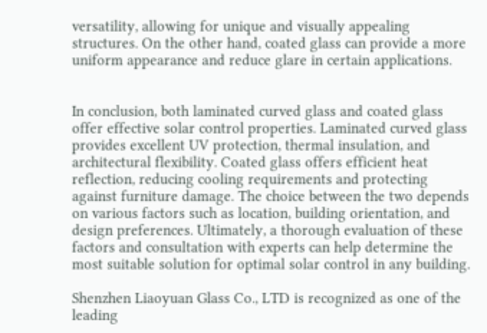versatility, allowing for unique and visually appealing structures. On the other hand, coated glass can provide a more uniform appearance and reduce glare in certain applications.


In conclusion, both laminated curved glass and coated glass offer effective solar control properties. Laminated curved glass provides excellent UV protection, thermal insulation, and architectural flexibility. Coated glass offers efficient heat reflection, reducing cooling requirements and protecting against furniture damage. The choice between the two depends on various factors such as location, building orientation, and design preferences. Ultimately, a thorough evaluation of these factors and consultation with experts can help determine the most suitable solution for optimal solar control in any building.

Shenzhen Liaoyuan Glass Co., LTD is recognized as one of the leading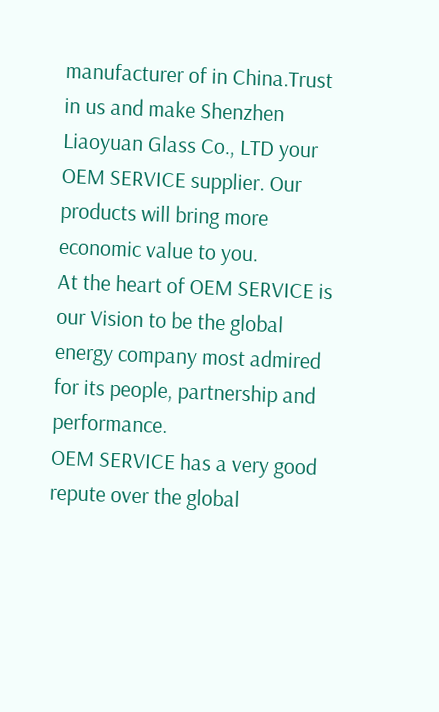manufacturer of in China.Trust in us and make Shenzhen Liaoyuan Glass Co., LTD your OEM SERVICE supplier. Our products will bring more economic value to you.
At the heart of OEM SERVICE is our Vision to be the global energy company most admired for its people, partnership and performance.
OEM SERVICE has a very good repute over the global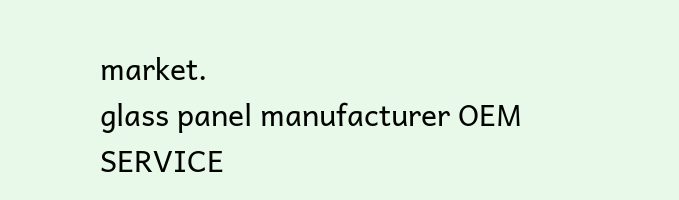market.
glass panel manufacturer OEM SERVICE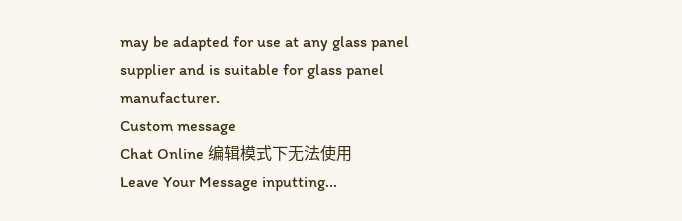may be adapted for use at any glass panel supplier and is suitable for glass panel manufacturer.
Custom message
Chat Online 编辑模式下无法使用
Leave Your Message inputting...